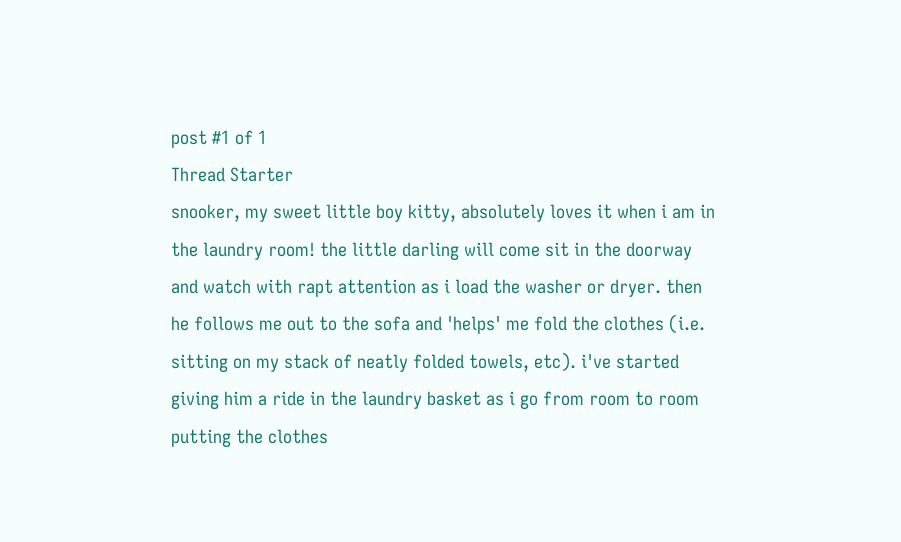post #1 of 1
Thread Starter
snooker, my sweet little boy kitty, absolutely loves it when i am in the laundry room! the little darling will come sit in the doorway and watch with rapt attention as i load the washer or dryer. then he follows me out to the sofa and 'helps' me fold the clothes (i.e. sitting on my stack of neatly folded towels, etc). i've started giving him a ride in the laundry basket as i go from room to room putting the clothes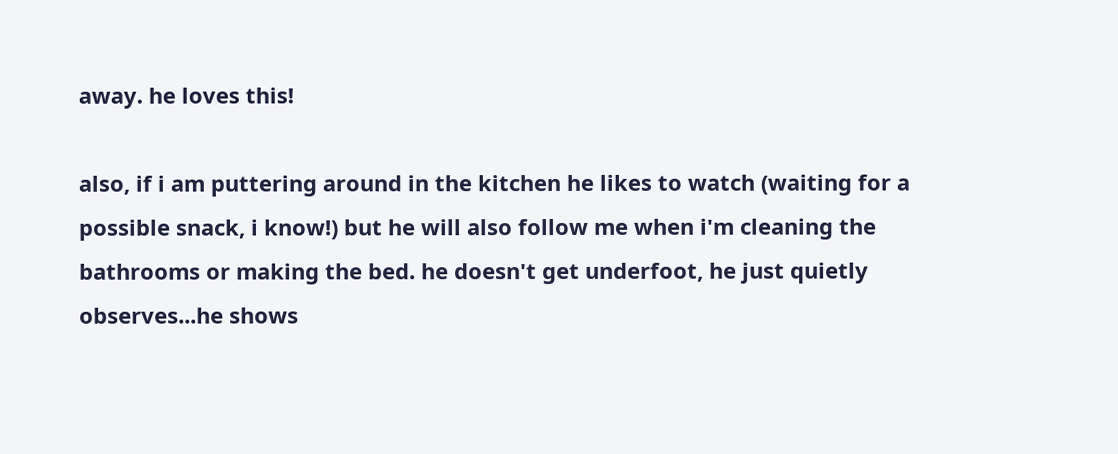away. he loves this!

also, if i am puttering around in the kitchen he likes to watch (waiting for a possible snack, i know!) but he will also follow me when i'm cleaning the bathrooms or making the bed. he doesn't get underfoot, he just quietly observes...he shows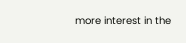more interest in the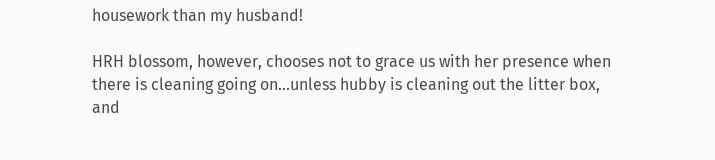housework than my husband!

HRH blossom, however, chooses not to grace us with her presence when there is cleaning going on...unless hubby is cleaning out the litter box, and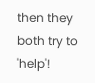then they both try to 'help'!